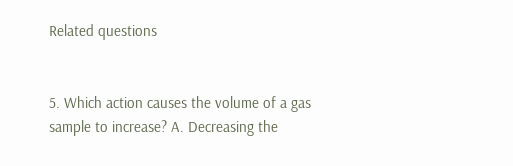Related questions


5. Which action causes the volume of a gas sample to increase? A. Decreasing the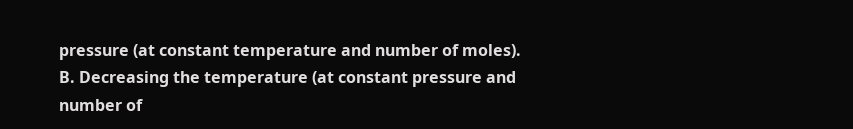pressure (at constant temperature and number of moles). B. Decreasing the temperature (at constant pressure and number of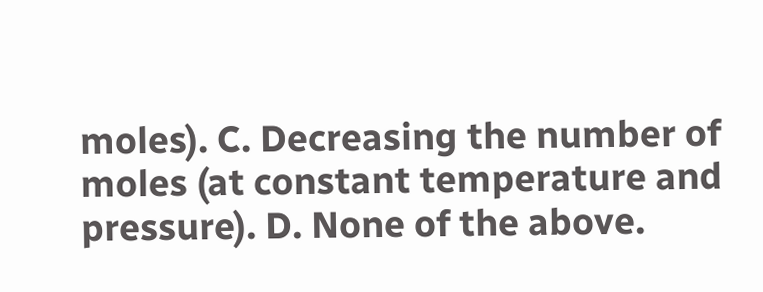moles). C. Decreasing the number of moles (at constant temperature and pressure). D. None of the above.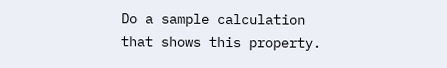Do a sample calculation that shows this property.